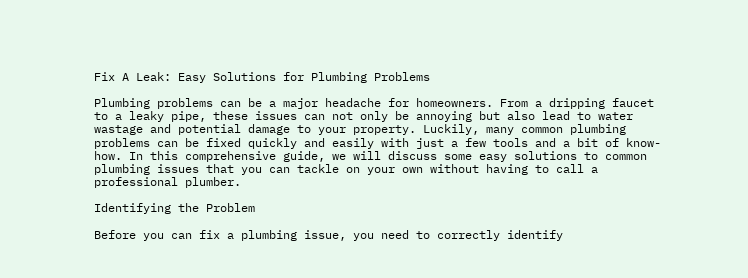Fix A Leak: Easy Solutions for Plumbing Problems

Plumbing problems can be a major headache for homeowners. From a dripping faucet to a leaky pipe, these issues can not only be annoying but also lead to water wastage and potential damage to your property. Luckily, many common plumbing problems can be fixed quickly and easily with just a few tools and a bit of know-how. In this comprehensive guide, we will discuss some easy solutions to common plumbing issues that you can tackle on your own without having to call a professional plumber.

Identifying the Problem

Before you can fix a plumbing issue, you need to correctly identify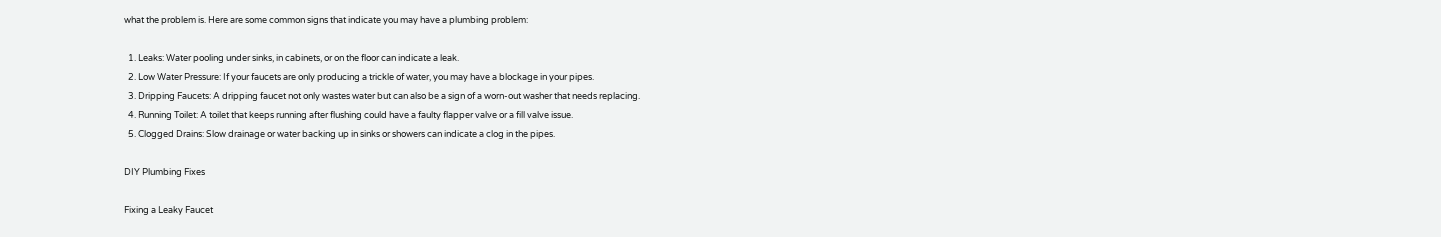what the problem is. Here are some common signs that indicate you may have a plumbing problem:

  1. Leaks: Water pooling under sinks, in cabinets, or on the floor can indicate a leak.
  2. Low Water Pressure: If your faucets are only producing a trickle of water, you may have a blockage in your pipes.
  3. Dripping Faucets: A dripping faucet not only wastes water but can also be a sign of a worn-out washer that needs replacing.
  4. Running Toilet: A toilet that keeps running after flushing could have a faulty flapper valve or a fill valve issue.
  5. Clogged Drains: Slow drainage or water backing up in sinks or showers can indicate a clog in the pipes.

DIY Plumbing Fixes

Fixing a Leaky Faucet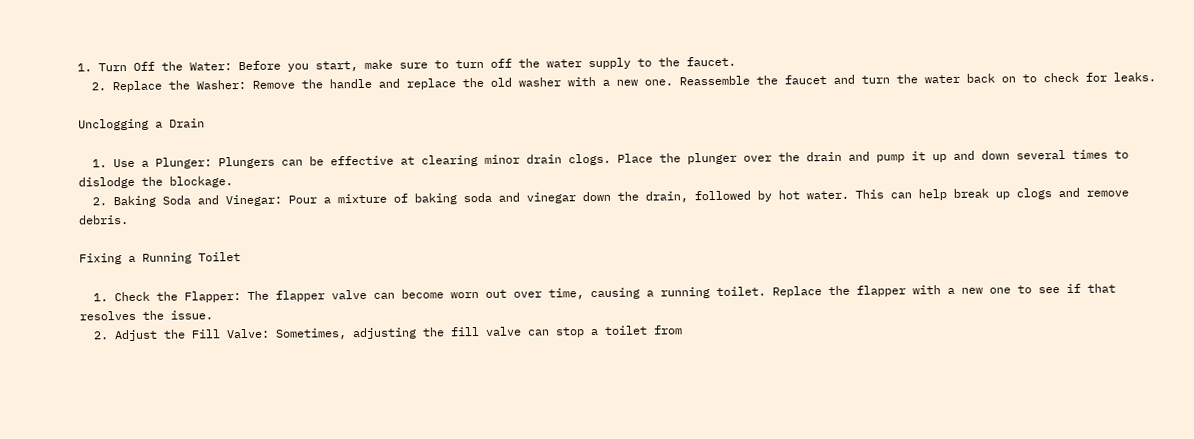1. Turn Off the Water: Before you start, make sure to turn off the water supply to the faucet.
  2. Replace the Washer: Remove the handle and replace the old washer with a new one. Reassemble the faucet and turn the water back on to check for leaks.

Unclogging a Drain

  1. Use a Plunger: Plungers can be effective at clearing minor drain clogs. Place the plunger over the drain and pump it up and down several times to dislodge the blockage.
  2. Baking Soda and Vinegar: Pour a mixture of baking soda and vinegar down the drain, followed by hot water. This can help break up clogs and remove debris.

Fixing a Running Toilet

  1. Check the Flapper: The flapper valve can become worn out over time, causing a running toilet. Replace the flapper with a new one to see if that resolves the issue.
  2. Adjust the Fill Valve: Sometimes, adjusting the fill valve can stop a toilet from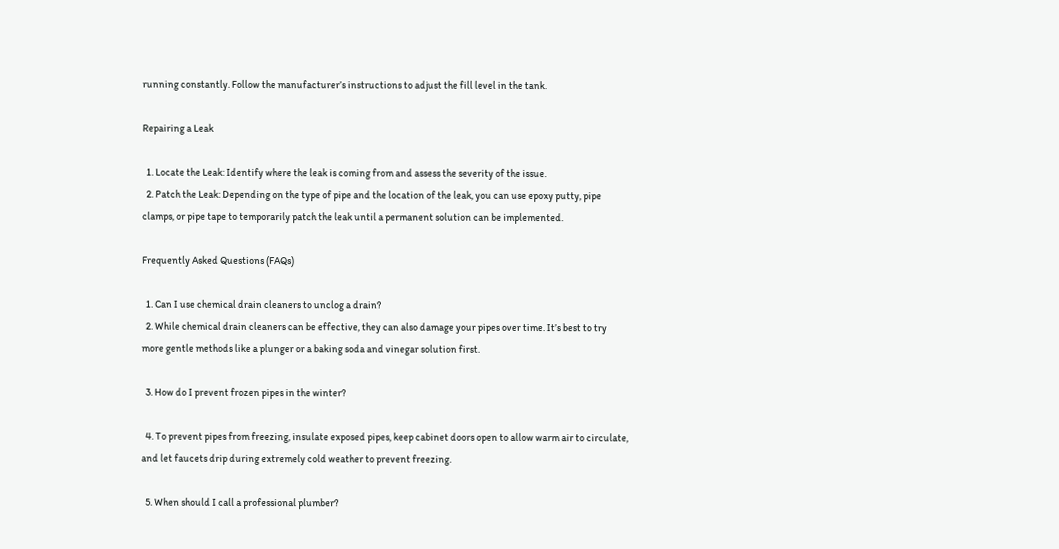running constantly. Follow the manufacturer’s instructions to adjust the fill level in the tank.

Repairing a Leak

  1. Locate the Leak: Identify where the leak is coming from and assess the severity of the issue.
  2. Patch the Leak: Depending on the type of pipe and the location of the leak, you can use epoxy putty, pipe clamps, or pipe tape to temporarily patch the leak until a permanent solution can be implemented.

Frequently Asked Questions (FAQs)

  1. Can I use chemical drain cleaners to unclog a drain?
  2. While chemical drain cleaners can be effective, they can also damage your pipes over time. It’s best to try more gentle methods like a plunger or a baking soda and vinegar solution first.

  3. How do I prevent frozen pipes in the winter?

  4. To prevent pipes from freezing, insulate exposed pipes, keep cabinet doors open to allow warm air to circulate, and let faucets drip during extremely cold weather to prevent freezing.

  5. When should I call a professional plumber?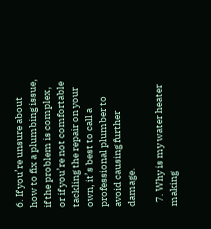6. If you’re unsure about how to fix a plumbing issue, if the problem is complex, or if you’re not comfortable tackling the repair on your own, it’s best to call a professional plumber to avoid causing further damage.

  7. Why is my water heater making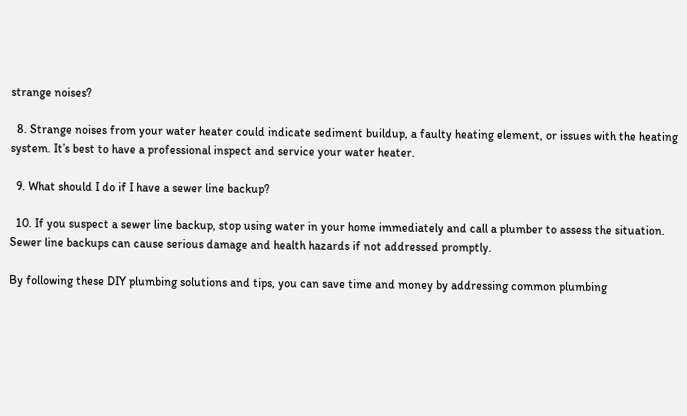strange noises?

  8. Strange noises from your water heater could indicate sediment buildup, a faulty heating element, or issues with the heating system. It’s best to have a professional inspect and service your water heater.

  9. What should I do if I have a sewer line backup?

  10. If you suspect a sewer line backup, stop using water in your home immediately and call a plumber to assess the situation. Sewer line backups can cause serious damage and health hazards if not addressed promptly.

By following these DIY plumbing solutions and tips, you can save time and money by addressing common plumbing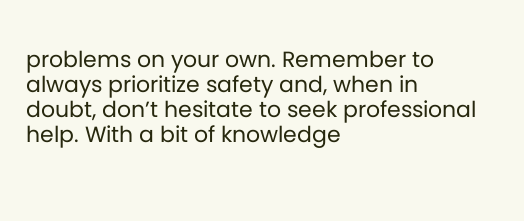problems on your own. Remember to always prioritize safety and, when in doubt, don’t hesitate to seek professional help. With a bit of knowledge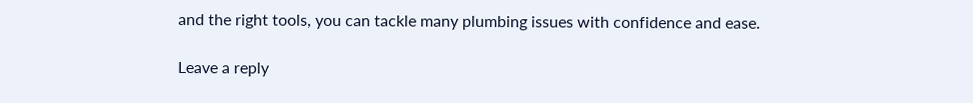and the right tools, you can tackle many plumbing issues with confidence and ease.

Leave a reply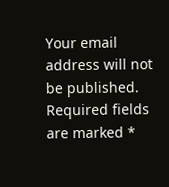Your email address will not be published. Required fields are marked *